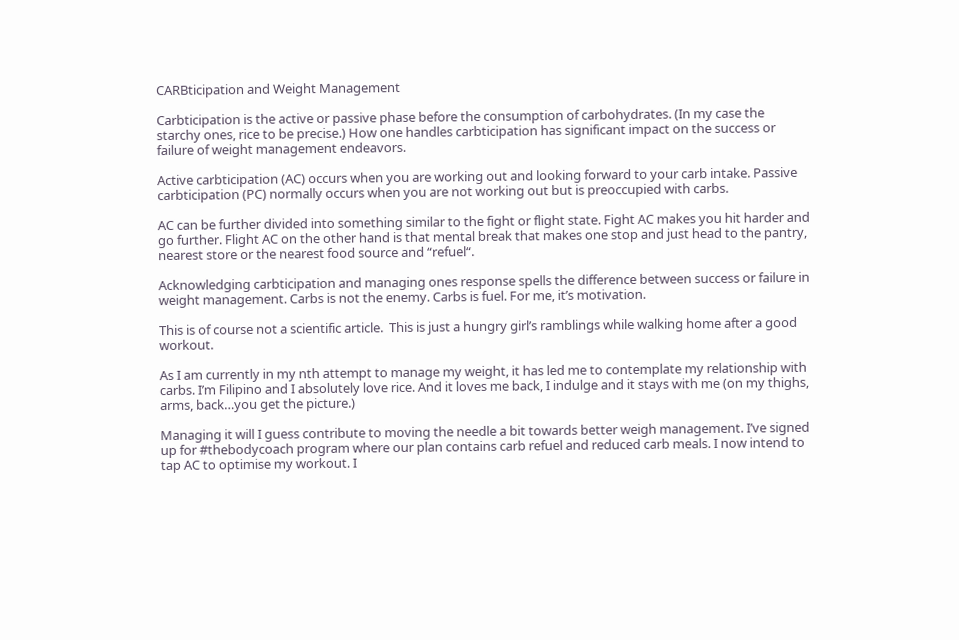CARBticipation and Weight Management

Carbticipation is the active or passive phase before the consumption of carbohydrates. (In my case the starchy ones, rice to be precise.) How one handles carbticipation has significant impact on the success or failure of weight management endeavors.

Active carbticipation (AC) occurs when you are working out and looking forward to your carb intake. Passive carbticipation (PC) normally occurs when you are not working out but is preoccupied with carbs.

AC can be further divided into something similar to the fight or flight state. Fight AC makes you hit harder and go further. Flight AC on the other hand is that mental break that makes one stop and just head to the pantry, nearest store or the nearest food source and “refuel“.

Acknowledging carbticipation and managing ones response spells the difference between success or failure in weight management. Carbs is not the enemy. Carbs is fuel. For me, it’s motivation.

This is of course not a scientific article.  This is just a hungry girl’s ramblings while walking home after a good workout.

As I am currently in my nth attempt to manage my weight, it has led me to contemplate my relationship with carbs. I’m Filipino and I absolutely love rice. And it loves me back, I indulge and it stays with me (on my thighs, arms, back…you get the picture.)

Managing it will I guess contribute to moving the needle a bit towards better weigh management. I’ve signed up for #thebodycoach program where our plan contains carb refuel and reduced carb meals. I now intend to tap AC to optimise my workout. I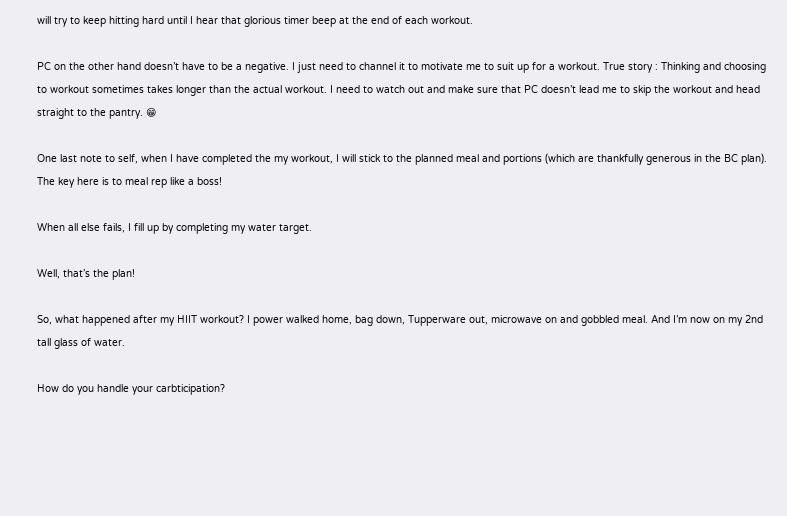will try to keep hitting hard until I hear that glorious timer beep at the end of each workout.

PC on the other hand doesn’t have to be a negative. I just need to channel it to motivate me to suit up for a workout. True story : Thinking and choosing to workout sometimes takes longer than the actual workout. I need to watch out and make sure that PC doesn’t lead me to skip the workout and head straight to the pantry. 😁

One last note to self, when I have completed the my workout, I will stick to the planned meal and portions (which are thankfully generous in the BC plan). The key here is to meal rep like a boss!

When all else fails, I fill up by completing my water target.

Well, that’s the plan!

So, what happened after my HIIT workout? I power walked home, bag down, Tupperware out, microwave on and gobbled meal. And I’m now on my 2nd tall glass of water.

How do you handle your carbticipation?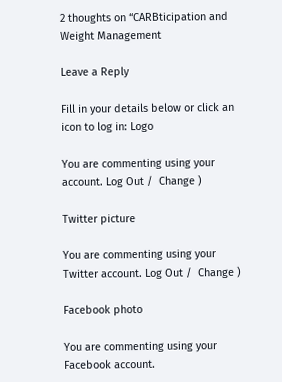2 thoughts on “CARBticipation and Weight Management

Leave a Reply

Fill in your details below or click an icon to log in: Logo

You are commenting using your account. Log Out /  Change )

Twitter picture

You are commenting using your Twitter account. Log Out /  Change )

Facebook photo

You are commenting using your Facebook account.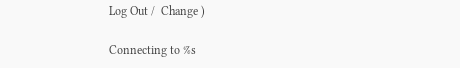Log Out /  Change )

Connecting to %s